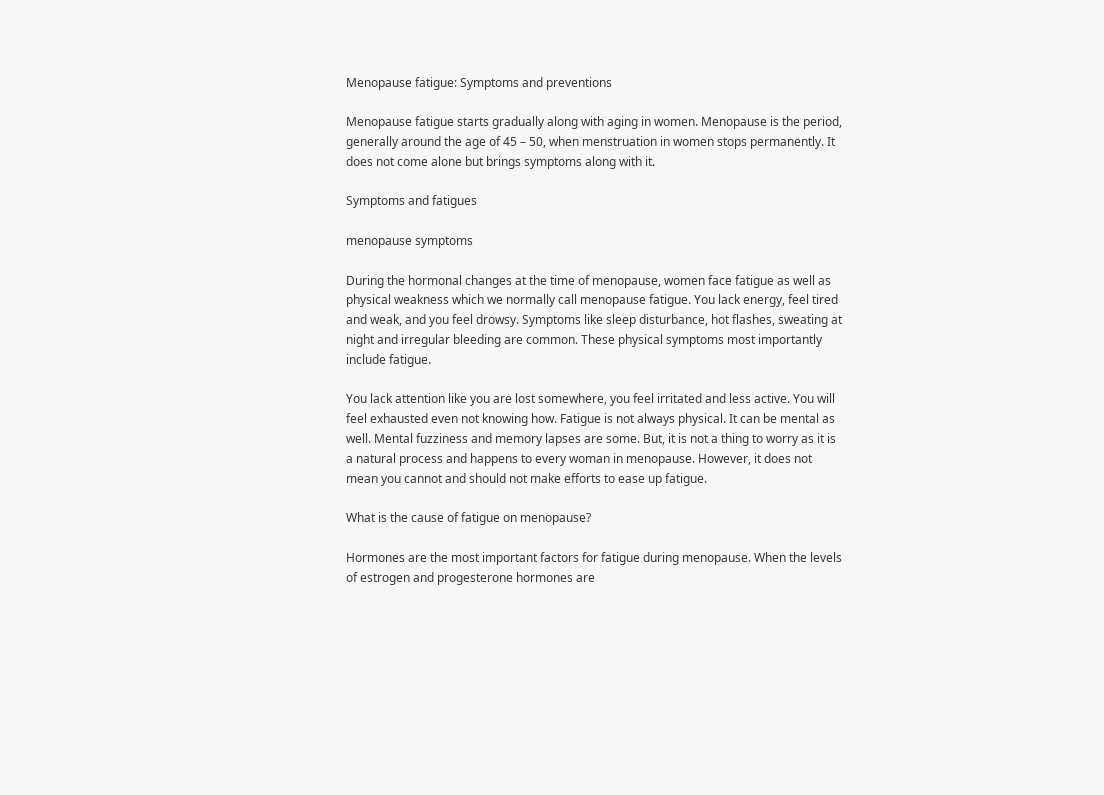Menopause fatigue: Symptoms and preventions

Menopause fatigue starts gradually along with aging in women. Menopause is the period, generally around the age of 45 – 50, when menstruation in women stops permanently. It does not come alone but brings symptoms along with it.

Symptoms and fatigues

menopause symptoms

During the hormonal changes at the time of menopause, women face fatigue as well as physical weakness which we normally call menopause fatigue. You lack energy, feel tired and weak, and you feel drowsy. Symptoms like sleep disturbance, hot flashes, sweating at night and irregular bleeding are common. These physical symptoms most importantly include fatigue.

You lack attention like you are lost somewhere, you feel irritated and less active. You will feel exhausted even not knowing how. Fatigue is not always physical. It can be mental as well. Mental fuzziness and memory lapses are some. But, it is not a thing to worry as it is a natural process and happens to every woman in menopause. However, it does not mean you cannot and should not make efforts to ease up fatigue.

What is the cause of fatigue on menopause?

Hormones are the most important factors for fatigue during menopause. When the levels of estrogen and progesterone hormones are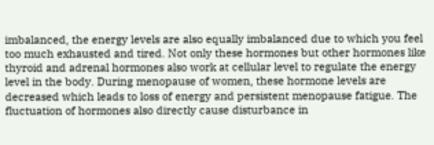imbalanced, the energy levels are also equally imbalanced due to which you feel too much exhausted and tired. Not only these hormones but other hormones like thyroid and adrenal hormones also work at cellular level to regulate the energy level in the body. During menopause of women, these hormone levels are decreased which leads to loss of energy and persistent menopause fatigue. The fluctuation of hormones also directly cause disturbance in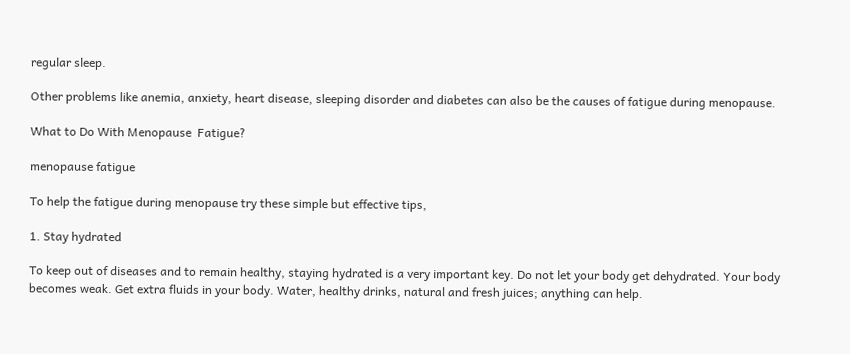regular sleep.

Other problems like anemia, anxiety, heart disease, sleeping disorder and diabetes can also be the causes of fatigue during menopause.

What to Do With Menopause  Fatigue?

menopause fatigue

To help the fatigue during menopause try these simple but effective tips,

1. Stay hydrated

To keep out of diseases and to remain healthy, staying hydrated is a very important key. Do not let your body get dehydrated. Your body becomes weak. Get extra fluids in your body. Water, healthy drinks, natural and fresh juices; anything can help.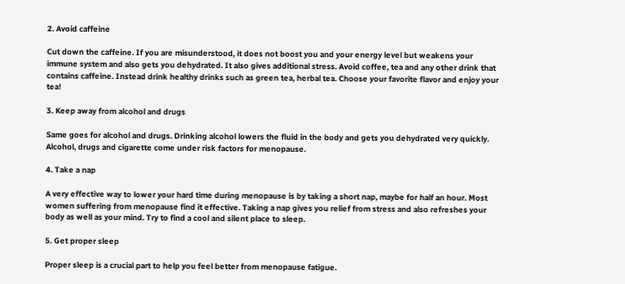2. Avoid caffeine

Cut down the caffeine. If you are misunderstood, it does not boost you and your energy level but weakens your immune system and also gets you dehydrated. It also gives additional stress. Avoid coffee, tea and any other drink that contains caffeine. Instead drink healthy drinks such as green tea, herbal tea. Choose your favorite flavor and enjoy your tea!

3. Keep away from alcohol and drugs

Same goes for alcohol and drugs. Drinking alcohol lowers the fluid in the body and gets you dehydrated very quickly. Alcohol, drugs and cigarette come under risk factors for menopause.

4. Take a nap

A very effective way to lower your hard time during menopause is by taking a short nap, maybe for half an hour. Most women suffering from menopause find it effective. Taking a nap gives you relief from stress and also refreshes your body as well as your mind. Try to find a cool and silent place to sleep.

5. Get proper sleep

Proper sleep is a crucial part to help you feel better from menopause fatigue.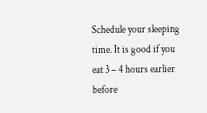Schedule your sleeping time. It is good if you eat 3 – 4 hours earlier before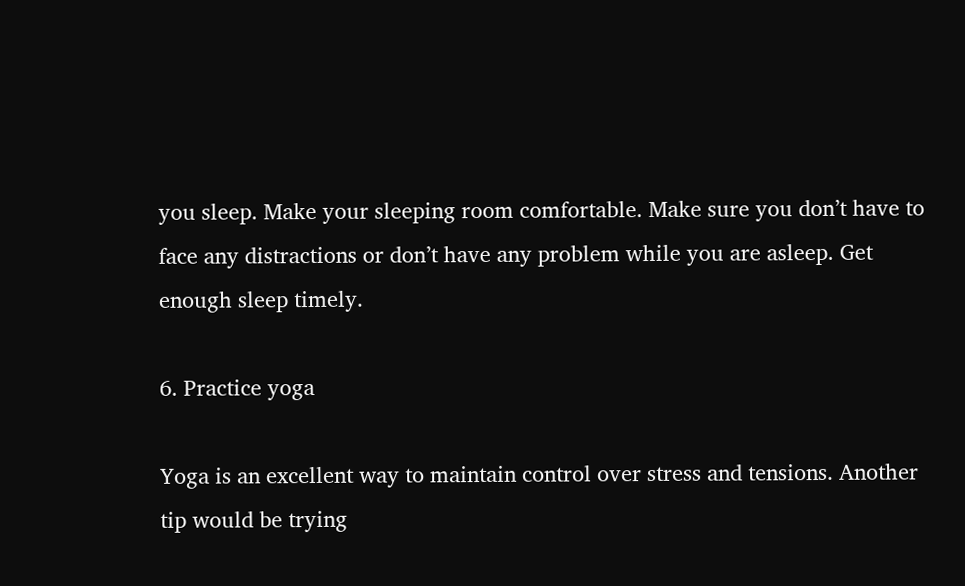you sleep. Make your sleeping room comfortable. Make sure you don’t have to face any distractions or don’t have any problem while you are asleep. Get enough sleep timely.

6. Practice yoga

Yoga is an excellent way to maintain control over stress and tensions. Another tip would be trying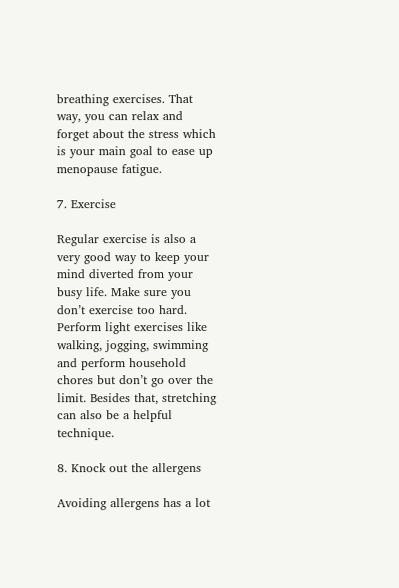breathing exercises. That way, you can relax and forget about the stress which is your main goal to ease up menopause fatigue.

7. Exercise

Regular exercise is also a very good way to keep your mind diverted from your busy life. Make sure you don’t exercise too hard. Perform light exercises like walking, jogging, swimming and perform household chores but don’t go over the limit. Besides that, stretching can also be a helpful technique.

8. Knock out the allergens

Avoiding allergens has a lot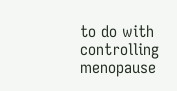to do with controlling menopause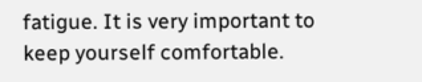fatigue. It is very important to keep yourself comfortable.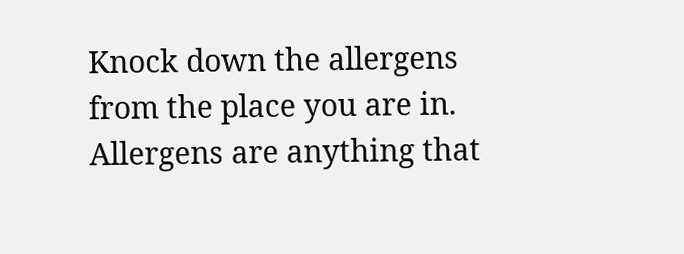Knock down the allergens from the place you are in. Allergens are anything that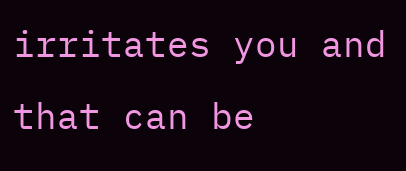irritates you and that can be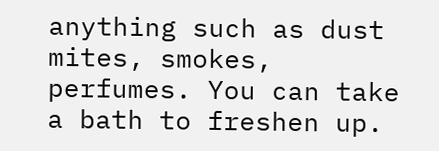anything such as dust mites, smokes, perfumes. You can take a bath to freshen up.